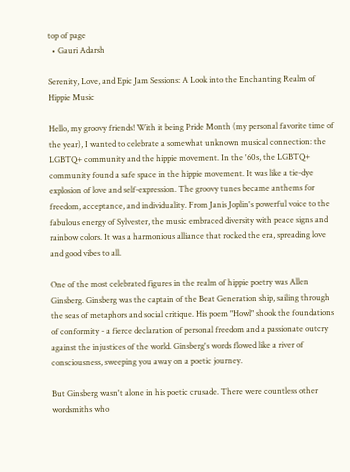top of page
  • Gauri Adarsh

Serenity, Love, and Epic Jam Sessions: A Look into the Enchanting Realm of Hippie Music

Hello, my groovy friends! With it being Pride Month (my personal favorite time of the year), I wanted to celebrate a somewhat unknown musical connection: the LGBTQ+ community and the hippie movement. In the '60s, the LGBTQ+ community found a safe space in the hippie movement. It was like a tie-dye explosion of love and self-expression. The groovy tunes became anthems for freedom, acceptance, and individuality. From Janis Joplin's powerful voice to the fabulous energy of Sylvester, the music embraced diversity with peace signs and rainbow colors. It was a harmonious alliance that rocked the era, spreading love and good vibes to all.

One of the most celebrated figures in the realm of hippie poetry was Allen Ginsberg. Ginsberg was the captain of the Beat Generation ship, sailing through the seas of metaphors and social critique. His poem "Howl" shook the foundations of conformity - a fierce declaration of personal freedom and a passionate outcry against the injustices of the world. Ginsberg's words flowed like a river of consciousness, sweeping you away on a poetic journey.

But Ginsberg wasn't alone in his poetic crusade. There were countless other wordsmiths who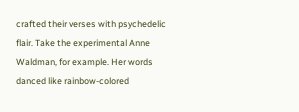crafted their verses with psychedelic flair. Take the experimental Anne Waldman, for example. Her words danced like rainbow-colored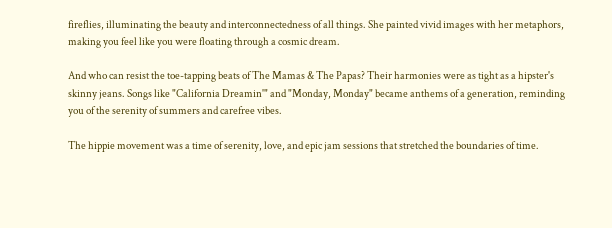fireflies, illuminating the beauty and interconnectedness of all things. She painted vivid images with her metaphors, making you feel like you were floating through a cosmic dream.

And who can resist the toe-tapping beats of The Mamas & The Papas? Their harmonies were as tight as a hipster's skinny jeans. Songs like "California Dreamin'" and "Monday, Monday" became anthems of a generation, reminding you of the serenity of summers and carefree vibes.

The hippie movement was a time of serenity, love, and epic jam sessions that stretched the boundaries of time.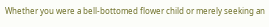Whether you were a bell-bottomed flower child or merely seeking an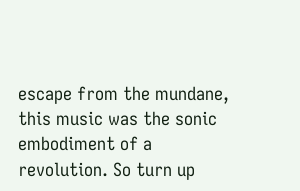escape from the mundane, this music was the sonic embodiment of a revolution. So turn up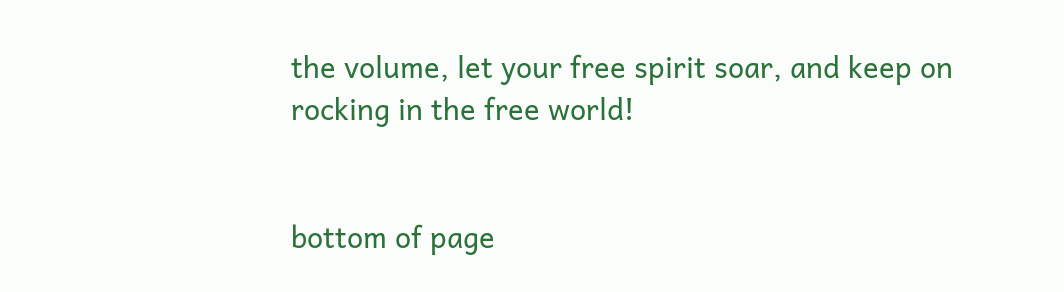the volume, let your free spirit soar, and keep on rocking in the free world!


bottom of page